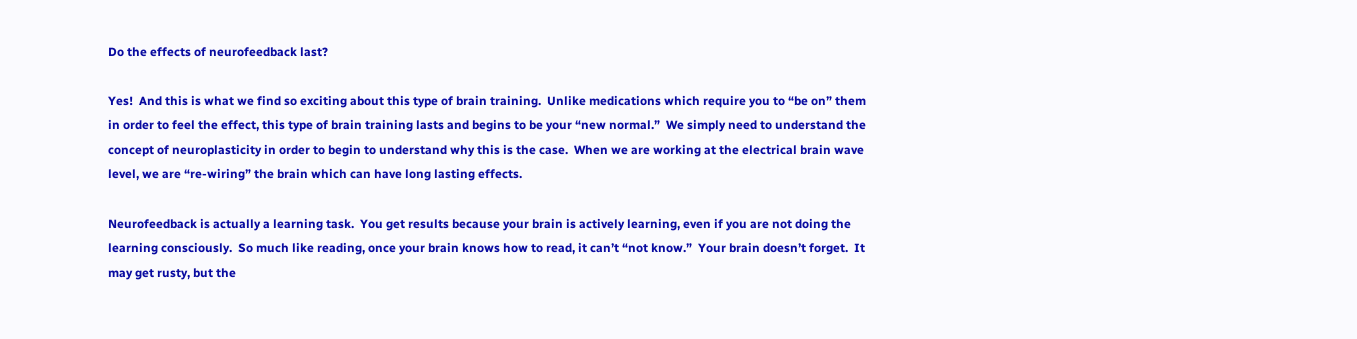Do the effects of neurofeedback last?

Yes!  And this is what we find so exciting about this type of brain training.  Unlike medications which require you to “be on” them in order to feel the effect, this type of brain training lasts and begins to be your “new normal.”  We simply need to understand the concept of neuroplasticity in order to begin to understand why this is the case.  When we are working at the electrical brain wave level, we are “re-wiring” the brain which can have long lasting effects.

Neurofeedback is actually a learning task.  You get results because your brain is actively learning, even if you are not doing the learning consciously.  So much like reading, once your brain knows how to read, it can’t “not know.”  Your brain doesn’t forget.  It may get rusty, but the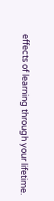effects of learning through your lifetime.